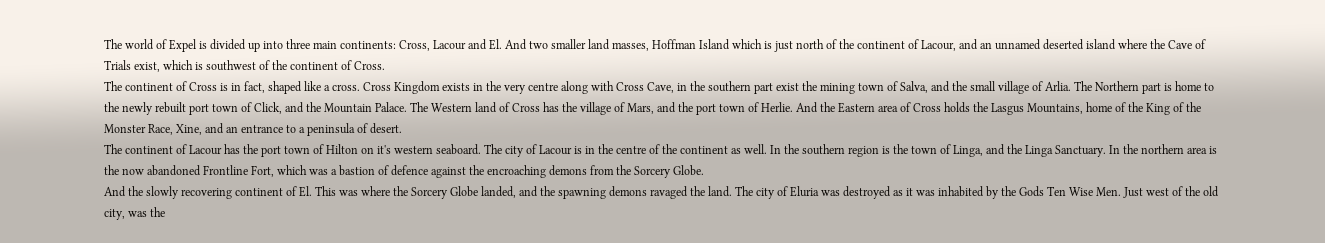The world of Expel is divided up into three main continents: Cross, Lacour and El. And two smaller land masses, Hoffman Island which is just north of the continent of Lacour, and an unnamed deserted island where the Cave of Trials exist, which is southwest of the continent of Cross.
The continent of Cross is in fact, shaped like a cross. Cross Kingdom exists in the very centre along with Cross Cave, in the southern part exist the mining town of Salva, and the small village of Arlia. The Northern part is home to the newly rebuilt port town of Click, and the Mountain Palace. The Western land of Cross has the village of Mars, and the port town of Herlie. And the Eastern area of Cross holds the Lasgus Mountains, home of the King of the Monster Race, Xine, and an entrance to a peninsula of desert.
The continent of Lacour has the port town of Hilton on it's western seaboard. The city of Lacour is in the centre of the continent as well. In the southern region is the town of Linga, and the Linga Sanctuary. In the northern area is the now abandoned Frontline Fort, which was a bastion of defence against the encroaching demons from the Sorcery Globe.
And the slowly recovering continent of El. This was where the Sorcery Globe landed, and the spawning demons ravaged the land. The city of Eluria was destroyed as it was inhabited by the Gods Ten Wise Men. Just west of the old city, was the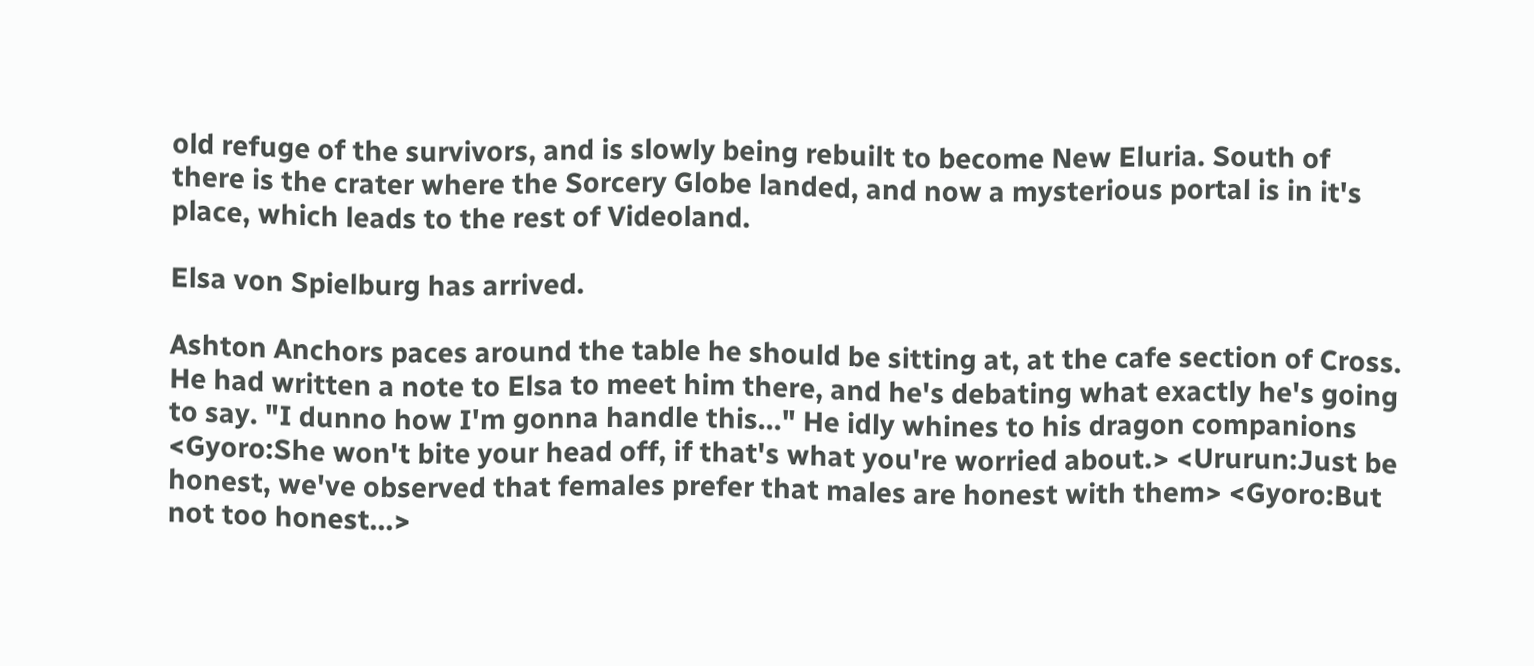old refuge of the survivors, and is slowly being rebuilt to become New Eluria. South of there is the crater where the Sorcery Globe landed, and now a mysterious portal is in it's place, which leads to the rest of Videoland.

Elsa von Spielburg has arrived.

Ashton Anchors paces around the table he should be sitting at, at the cafe section of Cross. He had written a note to Elsa to meet him there, and he's debating what exactly he's going to say. "I dunno how I'm gonna handle this..." He idly whines to his dragon companions <Gyoro:She won't bite your head off, if that's what you're worried about.> <Ururun:Just be honest, we've observed that females prefer that males are honest with them> <Gyoro:But not too honest...>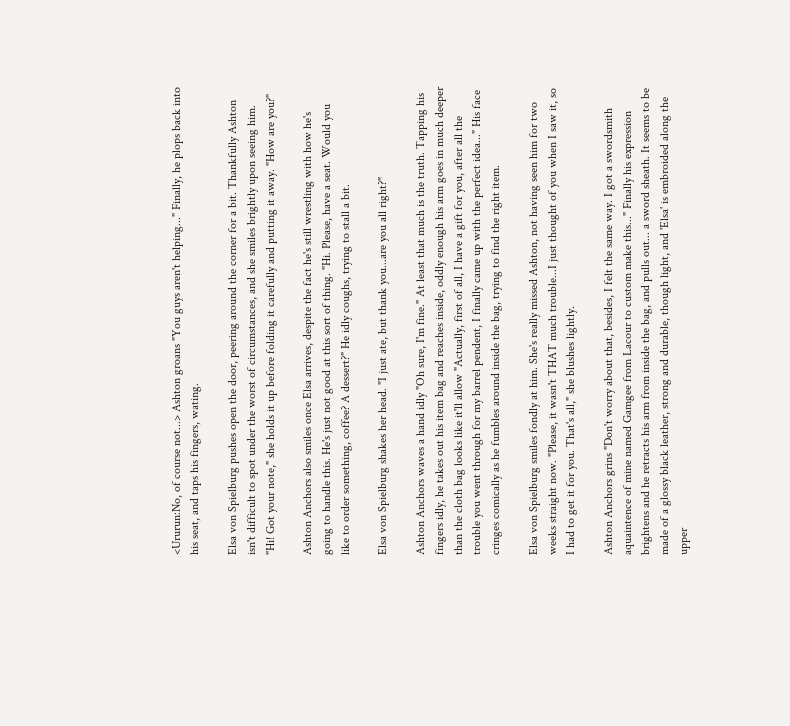<Ururun:No, of course not...> Ashton groans "You guys aren't helping..." Finally, he plops back into his seat, and taps his fingers, wating.

Elsa von Spielburg pushes open the door, peering around the corner for a bit. Thankfully Ashton isn't difficult to spot under the worst of circumstances, and she smiles brightly upon seeing him. "Hi! Got your note," she holds it up before folding it carefully and putting it away. "How are you?"

Ashton Anchors also smiles once Elsa arrives, despite the fact he's still wrestling with how he's going to handle this. He's just not good at this sort of thing. "Hi. Please, have a seat. Would you like to order something, coffee? A dessert?" He idly coughs, trying to stall a bit.

Elsa von Spielburg shakes her head. "I just ate, but thank you...are you all right?"

Ashton Anchors waves a hand idly "Oh sure, I'm fine." At least that much is the truth. Tapping his fingers idly, he takes out his item bag and reaches inside, oddly enough his arm goes in much deeper than the cloth bag looks like it'll allow "Actually, first of all, I have a gift for you, after all the trouble you went through for my barrel pendent, I finally came up with the perfect idea..." His face cringes comically as he fumbles around inside the bag, trying to find the right item.

Elsa von Spielburg smiles fondly at him. She's really missed Ashton, not having seen him for two weeks straight now. "Please, it wasn't THAT much trouble...I just thought of you when I saw it, so I had to get it for you. That's all," she blushes lightly.

Ashton Anchors grins "Don't worry about that, besides, I felt the same way. I got a swordsmith aquaintence of mine named Gamgee from Lacour to custom make this..." Finally his expression brightens and he retracts his arm from inside the bag, and pulls out... a sword sheath. It seems to be made of a glossy black leather, strong and durable, though light, and 'Elsa' is embroided along the upper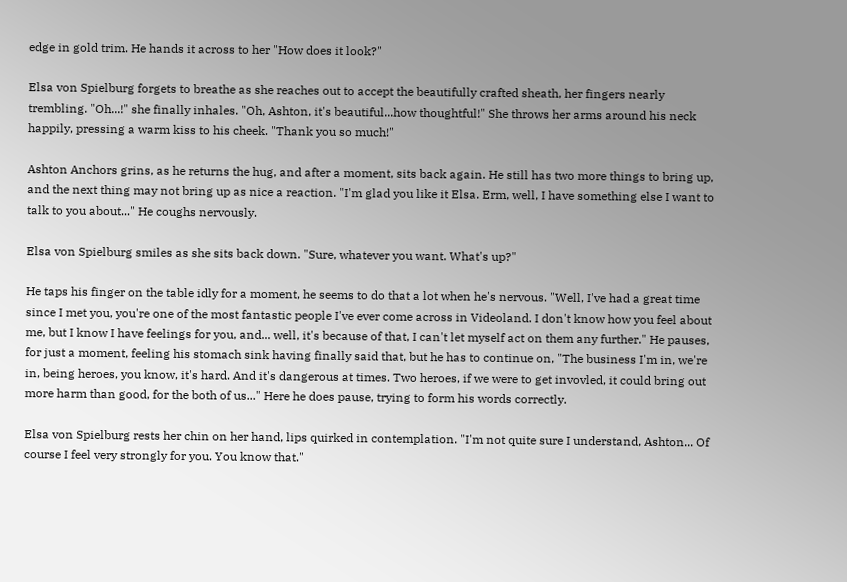edge in gold trim. He hands it across to her "How does it look?"

Elsa von Spielburg forgets to breathe as she reaches out to accept the beautifully crafted sheath, her fingers nearly trembling. "Oh...!" she finally inhales. "Oh, Ashton, it's beautiful...how thoughtful!" She throws her arms around his neck happily, pressing a warm kiss to his cheek. "Thank you so much!"

Ashton Anchors grins, as he returns the hug, and after a moment, sits back again. He still has two more things to bring up, and the next thing may not bring up as nice a reaction. "I'm glad you like it Elsa. Erm, well, I have something else I want to talk to you about..." He coughs nervously.

Elsa von Spielburg smiles as she sits back down. "Sure, whatever you want. What's up?"

He taps his finger on the table idly for a moment, he seems to do that a lot when he's nervous. "Well, I've had a great time since I met you, you're one of the most fantastic people I've ever come across in Videoland. I don't know how you feel about me, but I know I have feelings for you, and... well, it's because of that, I can't let myself act on them any further." He pauses, for just a moment, feeling his stomach sink having finally said that, but he has to continue on, "The business I'm in, we're in, being heroes, you know, it's hard. And it's dangerous at times. Two heroes, if we were to get invovled, it could bring out more harm than good, for the both of us..." Here he does pause, trying to form his words correctly.

Elsa von Spielburg rests her chin on her hand, lips quirked in contemplation. "I'm not quite sure I understand, Ashton... Of course I feel very strongly for you. You know that."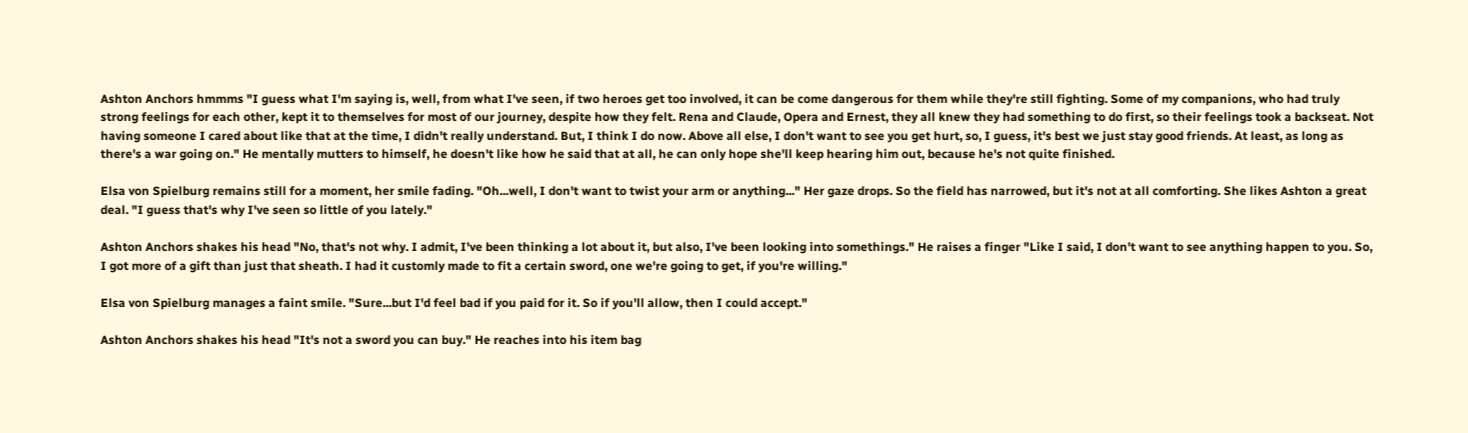Ashton Anchors hmmms "I guess what I'm saying is, well, from what I've seen, if two heroes get too involved, it can be come dangerous for them while they're still fighting. Some of my companions, who had truly strong feelings for each other, kept it to themselves for most of our journey, despite how they felt. Rena and Claude, Opera and Ernest, they all knew they had something to do first, so their feelings took a backseat. Not having someone I cared about like that at the time, I didn't really understand. But, I think I do now. Above all else, I don't want to see you get hurt, so, I guess, it's best we just stay good friends. At least, as long as there's a war going on." He mentally mutters to himself, he doesn't like how he said that at all, he can only hope she'll keep hearing him out, because he's not quite finished.

Elsa von Spielburg remains still for a moment, her smile fading. "Oh...well, I don't want to twist your arm or anything..." Her gaze drops. So the field has narrowed, but it's not at all comforting. She likes Ashton a great deal. "I guess that's why I've seen so little of you lately."

Ashton Anchors shakes his head "No, that's not why. I admit, I've been thinking a lot about it, but also, I've been looking into somethings." He raises a finger "Like I said, I don't want to see anything happen to you. So, I got more of a gift than just that sheath. I had it customly made to fit a certain sword, one we're going to get, if you're willing."

Elsa von Spielburg manages a faint smile. "Sure...but I'd feel bad if you paid for it. So if you'll allow, then I could accept."

Ashton Anchors shakes his head "It's not a sword you can buy." He reaches into his item bag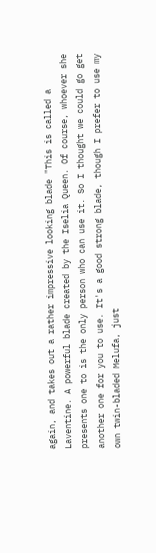again, and takes out a rather impressive looking blade "This is called a Laventine. A powerful blade created by the Iselia Queen. Of course, whoever she presents one to is the only person who can use it. So I thought we could go get another one for you to use. It's a good strong blade, though I prefer to use my own twin-bladed Melufa, just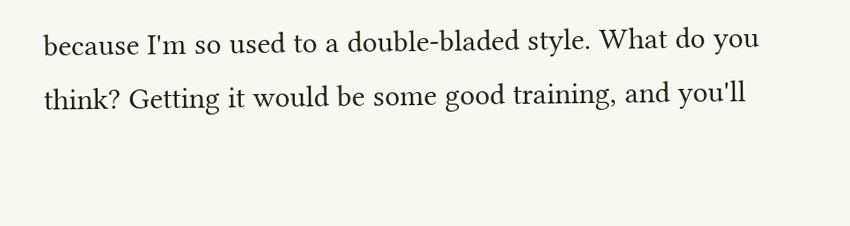because I'm so used to a double-bladed style. What do you think? Getting it would be some good training, and you'll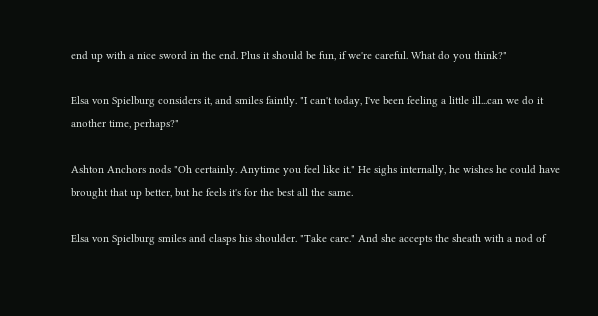end up with a nice sword in the end. Plus it should be fun, if we're careful. What do you think?"

Elsa von Spielburg considers it, and smiles faintly. "I can't today, I've been feeling a little ill...can we do it another time, perhaps?"

Ashton Anchors nods "Oh certainly. Anytime you feel like it." He sighs internally, he wishes he could have brought that up better, but he feels it's for the best all the same.

Elsa von Spielburg smiles and clasps his shoulder. "Take care." And she accepts the sheath with a nod of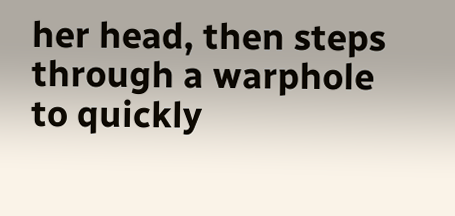her head, then steps through a warphole to quickly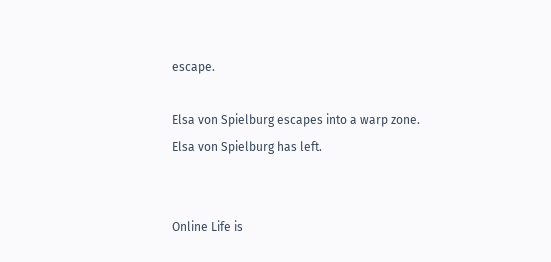escape.

Elsa von Spielburg escapes into a warp zone.
Elsa von Spielburg has left.


Online Life is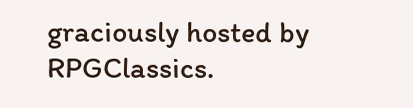graciously hosted by RPGClassics.